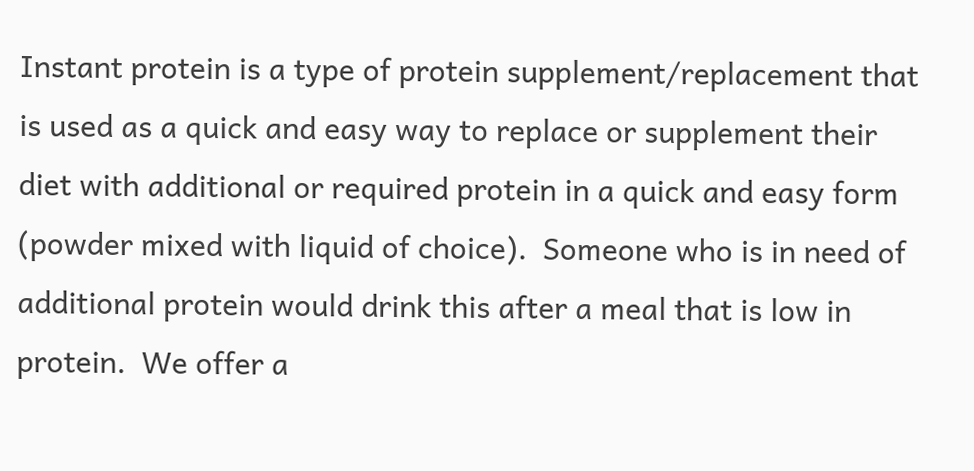Instant protein is a type of protein supplement/replacement that is used as a quick and easy way to replace or supplement their diet with additional or required protein in a quick and easy form (powder mixed with liquid of choice).  Someone who is in need of additional protein would drink this after a meal that is low in protein.  We offer a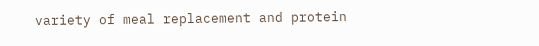variety of meal replacement and protein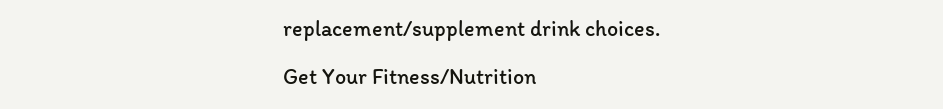replacement/supplement drink choices.

Get Your Fitness/Nutrition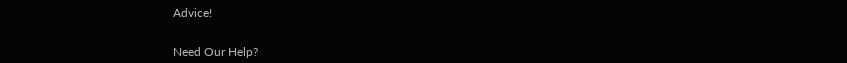Advice!


Need Our Help?